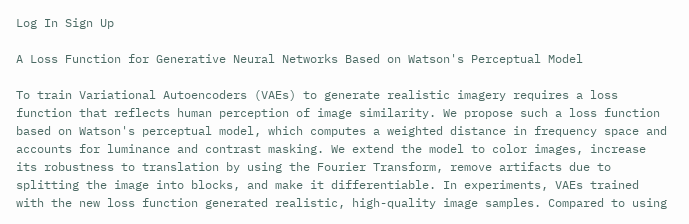Log In Sign Up

A Loss Function for Generative Neural Networks Based on Watson's Perceptual Model

To train Variational Autoencoders (VAEs) to generate realistic imagery requires a loss function that reflects human perception of image similarity. We propose such a loss function based on Watson's perceptual model, which computes a weighted distance in frequency space and accounts for luminance and contrast masking. We extend the model to color images, increase its robustness to translation by using the Fourier Transform, remove artifacts due to splitting the image into blocks, and make it differentiable. In experiments, VAEs trained with the new loss function generated realistic, high-quality image samples. Compared to using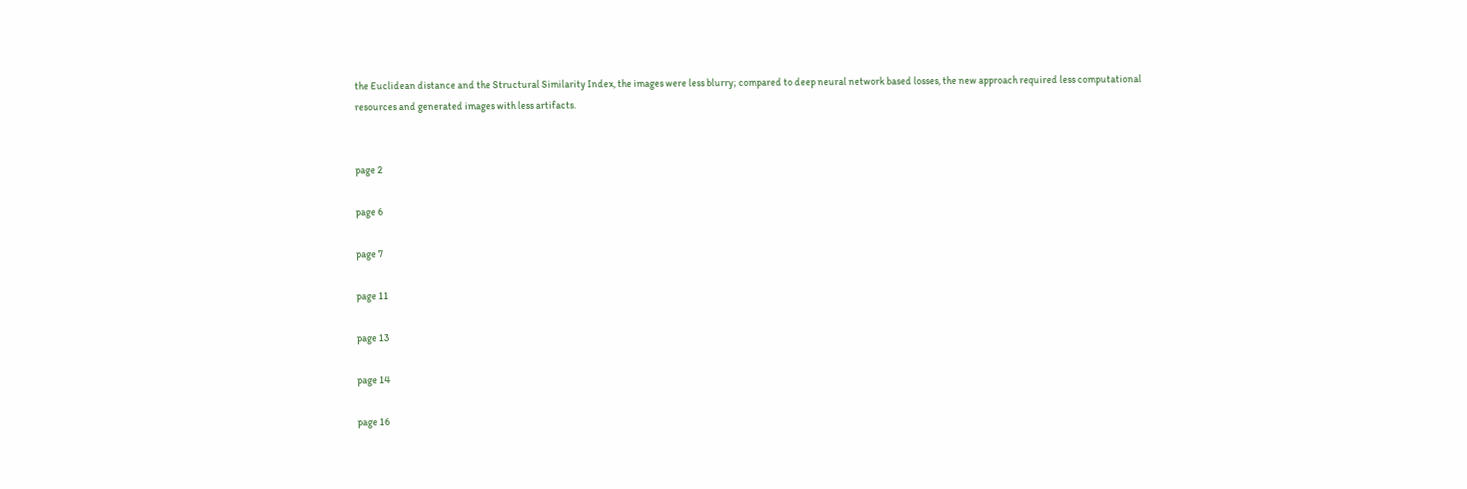the Euclidean distance and the Structural Similarity Index, the images were less blurry; compared to deep neural network based losses, the new approach required less computational resources and generated images with less artifacts.


page 2

page 6

page 7

page 11

page 13

page 14

page 16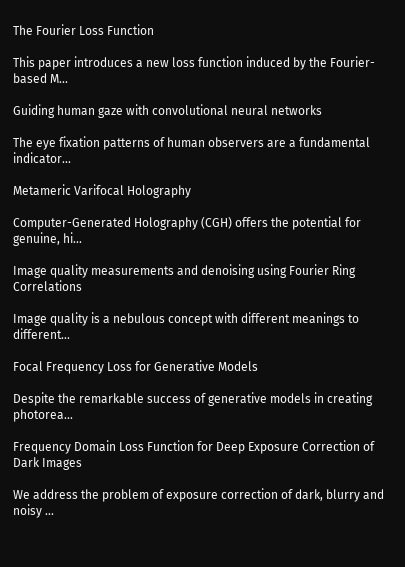The Fourier Loss Function

This paper introduces a new loss function induced by the Fourier-based M...

Guiding human gaze with convolutional neural networks

The eye fixation patterns of human observers are a fundamental indicator...

Metameric Varifocal Holography

Computer-Generated Holography (CGH) offers the potential for genuine, hi...

Image quality measurements and denoising using Fourier Ring Correlations

Image quality is a nebulous concept with different meanings to different...

Focal Frequency Loss for Generative Models

Despite the remarkable success of generative models in creating photorea...

Frequency Domain Loss Function for Deep Exposure Correction of Dark Images

We address the problem of exposure correction of dark, blurry and noisy ...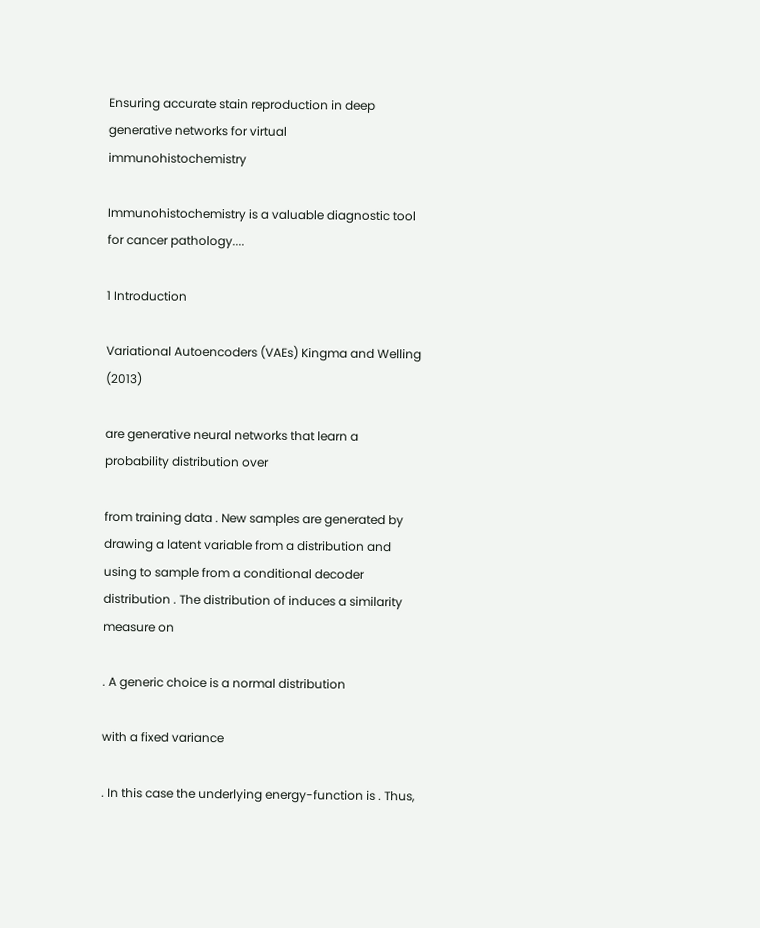Ensuring accurate stain reproduction in deep generative networks for virtual immunohistochemistry

Immunohistochemistry is a valuable diagnostic tool for cancer pathology....

1 Introduction

Variational Autoencoders (VAEs) Kingma and Welling (2013)

are generative neural networks that learn a probability distribution over

from training data . New samples are generated by drawing a latent variable from a distribution and using to sample from a conditional decoder distribution . The distribution of induces a similarity measure on

. A generic choice is a normal distribution

with a fixed variance

. In this case the underlying energy-function is . Thus,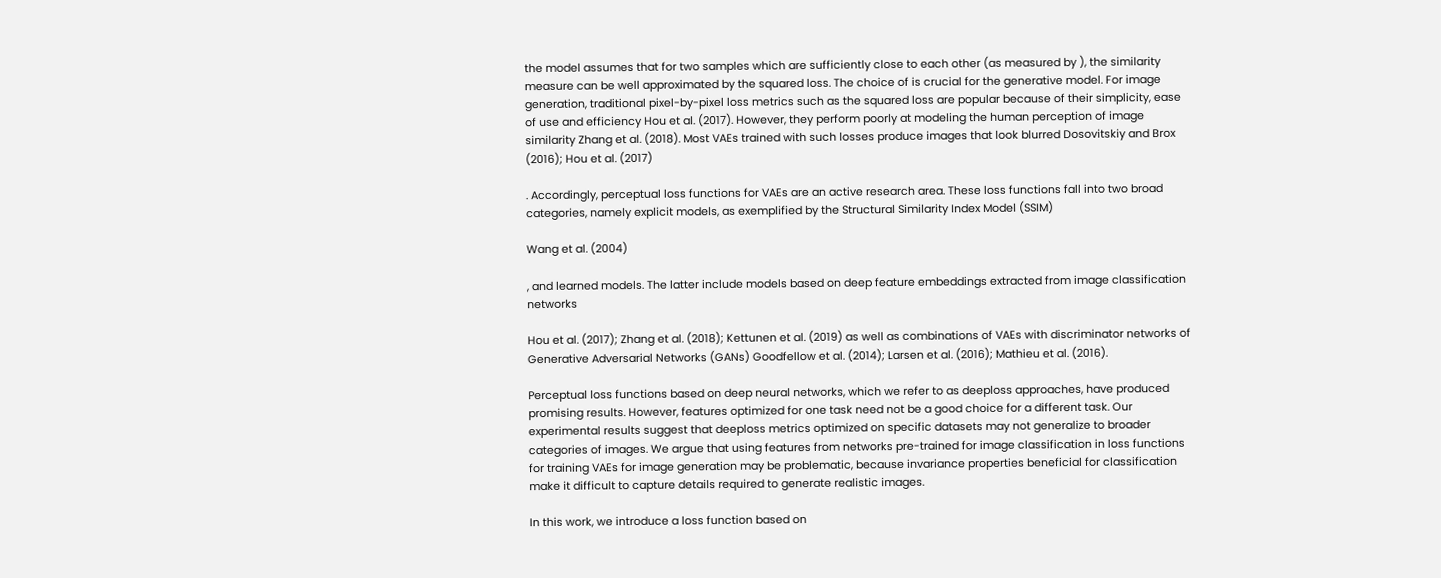the model assumes that for two samples which are sufficiently close to each other (as measured by ), the similarity measure can be well approximated by the squared loss. The choice of is crucial for the generative model. For image generation, traditional pixel-by-pixel loss metrics such as the squared loss are popular because of their simplicity, ease of use and efficiency Hou et al. (2017). However, they perform poorly at modeling the human perception of image similarity Zhang et al. (2018). Most VAEs trained with such losses produce images that look blurred Dosovitskiy and Brox (2016); Hou et al. (2017)

. Accordingly, perceptual loss functions for VAEs are an active research area. These loss functions fall into two broad categories, namely explicit models, as exemplified by the Structural Similarity Index Model (SSIM)

Wang et al. (2004)

, and learned models. The latter include models based on deep feature embeddings extracted from image classification networks

Hou et al. (2017); Zhang et al. (2018); Kettunen et al. (2019) as well as combinations of VAEs with discriminator networks of Generative Adversarial Networks (GANs) Goodfellow et al. (2014); Larsen et al. (2016); Mathieu et al. (2016).

Perceptual loss functions based on deep neural networks, which we refer to as deeploss approaches, have produced promising results. However, features optimized for one task need not be a good choice for a different task. Our experimental results suggest that deeploss metrics optimized on specific datasets may not generalize to broader categories of images. We argue that using features from networks pre-trained for image classification in loss functions for training VAEs for image generation may be problematic, because invariance properties beneficial for classification make it difficult to capture details required to generate realistic images.

In this work, we introduce a loss function based on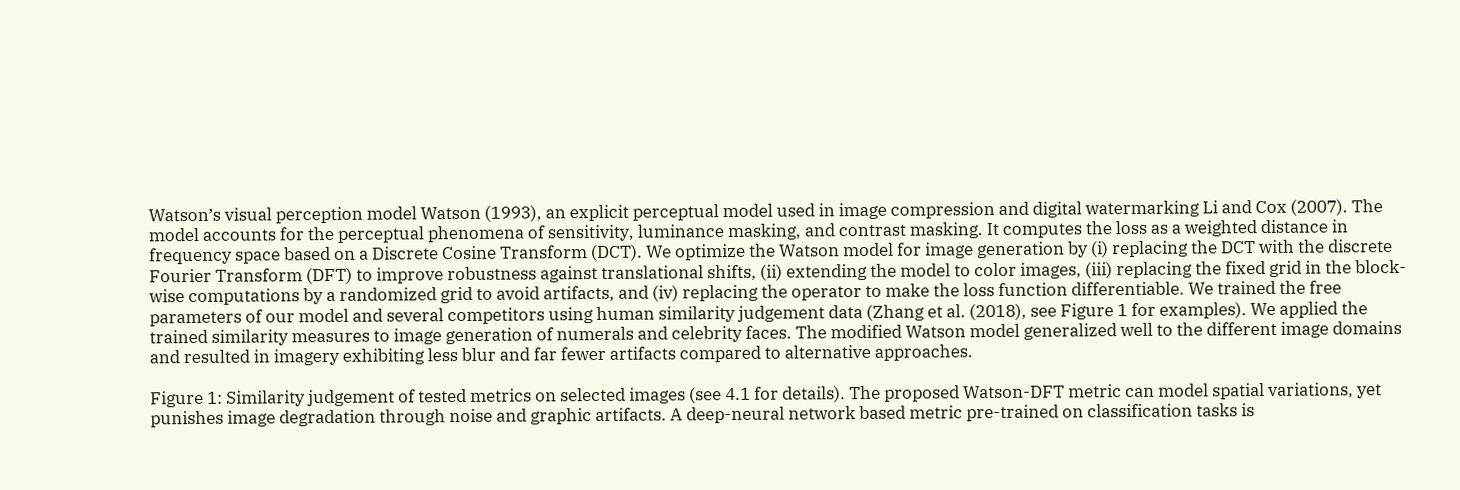Watson’s visual perception model Watson (1993), an explicit perceptual model used in image compression and digital watermarking Li and Cox (2007). The model accounts for the perceptual phenomena of sensitivity, luminance masking, and contrast masking. It computes the loss as a weighted distance in frequency space based on a Discrete Cosine Transform (DCT). We optimize the Watson model for image generation by (i) replacing the DCT with the discrete Fourier Transform (DFT) to improve robustness against translational shifts, (ii) extending the model to color images, (iii) replacing the fixed grid in the block-wise computations by a randomized grid to avoid artifacts, and (iv) replacing the operator to make the loss function differentiable. We trained the free parameters of our model and several competitors using human similarity judgement data (Zhang et al. (2018), see Figure 1 for examples). We applied the trained similarity measures to image generation of numerals and celebrity faces. The modified Watson model generalized well to the different image domains and resulted in imagery exhibiting less blur and far fewer artifacts compared to alternative approaches.

Figure 1: Similarity judgement of tested metrics on selected images (see 4.1 for details). The proposed Watson-DFT metric can model spatial variations, yet punishes image degradation through noise and graphic artifacts. A deep-neural network based metric pre-trained on classification tasks is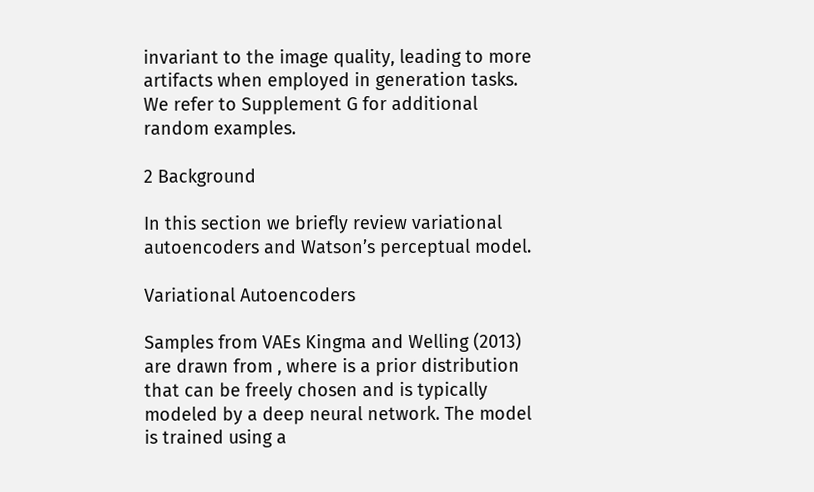invariant to the image quality, leading to more artifacts when employed in generation tasks. We refer to Supplement G for additional random examples.

2 Background

In this section we briefly review variational autoencoders and Watson’s perceptual model.

Variational Autoencoders

Samples from VAEs Kingma and Welling (2013) are drawn from , where is a prior distribution that can be freely chosen and is typically modeled by a deep neural network. The model is trained using a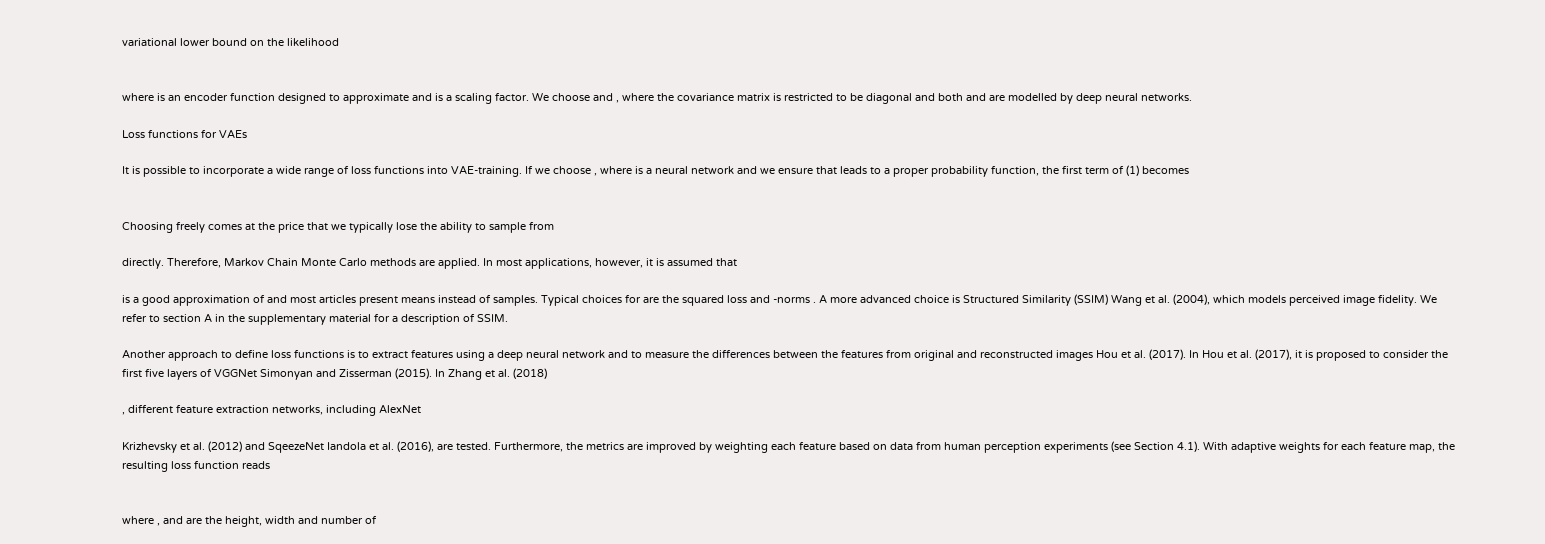variational lower bound on the likelihood


where is an encoder function designed to approximate and is a scaling factor. We choose and , where the covariance matrix is restricted to be diagonal and both and are modelled by deep neural networks.

Loss functions for VAEs

It is possible to incorporate a wide range of loss functions into VAE-training. If we choose , where is a neural network and we ensure that leads to a proper probability function, the first term of (1) becomes


Choosing freely comes at the price that we typically lose the ability to sample from

directly. Therefore, Markov Chain Monte Carlo methods are applied. In most applications, however, it is assumed that

is a good approximation of and most articles present means instead of samples. Typical choices for are the squared loss and -norms . A more advanced choice is Structured Similarity (SSIM) Wang et al. (2004), which models perceived image fidelity. We refer to section A in the supplementary material for a description of SSIM.

Another approach to define loss functions is to extract features using a deep neural network and to measure the differences between the features from original and reconstructed images Hou et al. (2017). In Hou et al. (2017), it is proposed to consider the first five layers of VGGNet Simonyan and Zisserman (2015). In Zhang et al. (2018)

, different feature extraction networks, including AlexNet

Krizhevsky et al. (2012) and SqeezeNet Iandola et al. (2016), are tested. Furthermore, the metrics are improved by weighting each feature based on data from human perception experiments (see Section 4.1). With adaptive weights for each feature map, the resulting loss function reads


where , and are the height, width and number of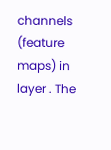channels (feature maps) in layer . The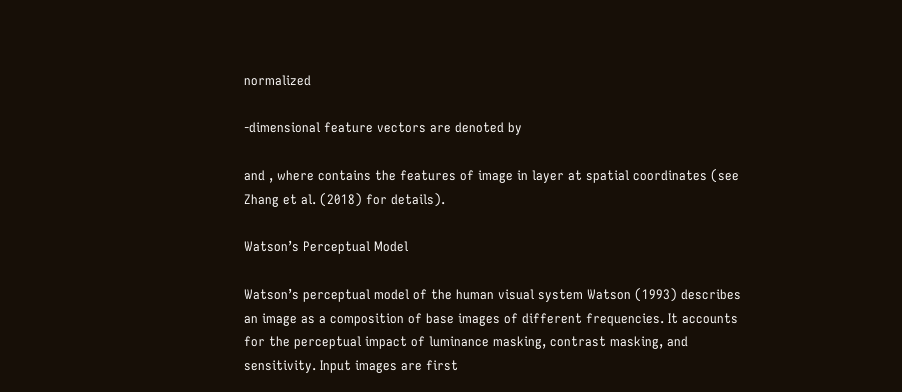normalized

-dimensional feature vectors are denoted by

and , where contains the features of image in layer at spatial coordinates (see Zhang et al. (2018) for details).

Watson’s Perceptual Model

Watson’s perceptual model of the human visual system Watson (1993) describes an image as a composition of base images of different frequencies. It accounts for the perceptual impact of luminance masking, contrast masking, and sensitivity. Input images are first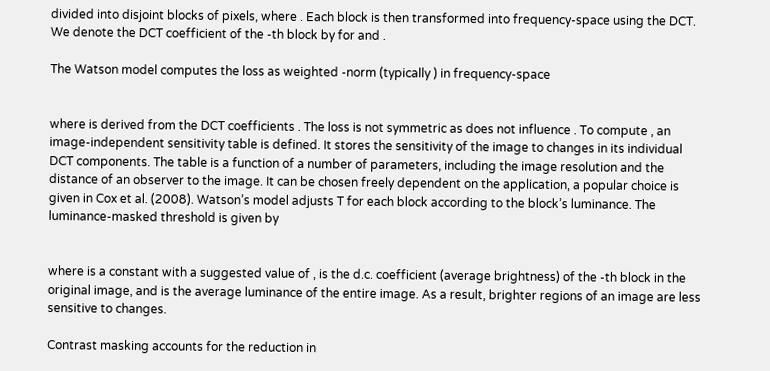divided into disjoint blocks of pixels, where . Each block is then transformed into frequency-space using the DCT. We denote the DCT coefficient of the -th block by for and .

The Watson model computes the loss as weighted -norm (typically ) in frequency-space


where is derived from the DCT coefficients . The loss is not symmetric as does not influence . To compute , an image-independent sensitivity table is defined. It stores the sensitivity of the image to changes in its individual DCT components. The table is a function of a number of parameters, including the image resolution and the distance of an observer to the image. It can be chosen freely dependent on the application, a popular choice is given in Cox et al. (2008). Watson’s model adjusts T for each block according to the block’s luminance. The luminance-masked threshold is given by


where is a constant with a suggested value of , is the d.c. coefficient (average brightness) of the -th block in the original image, and is the average luminance of the entire image. As a result, brighter regions of an image are less sensitive to changes.

Contrast masking accounts for the reduction in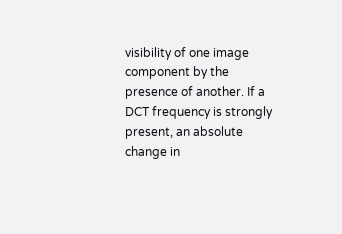visibility of one image component by the presence of another. If a DCT frequency is strongly present, an absolute change in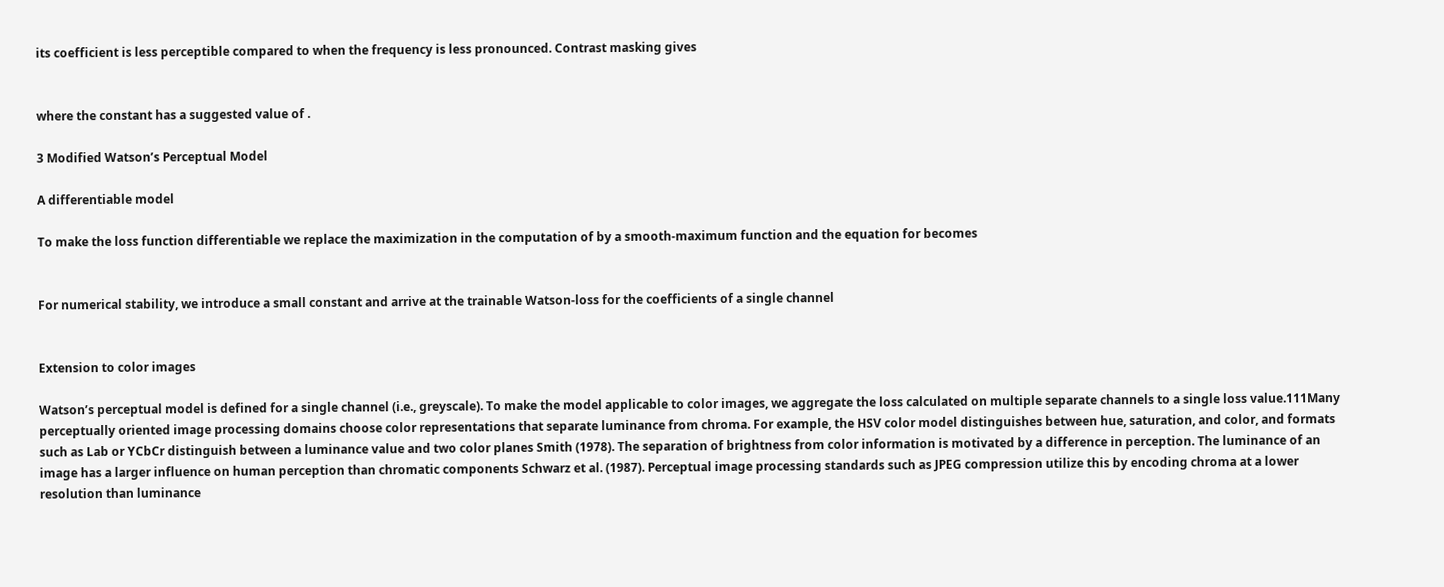its coefficient is less perceptible compared to when the frequency is less pronounced. Contrast masking gives


where the constant has a suggested value of .

3 Modified Watson’s Perceptual Model

A differentiable model

To make the loss function differentiable we replace the maximization in the computation of by a smooth-maximum function and the equation for becomes


For numerical stability, we introduce a small constant and arrive at the trainable Watson-loss for the coefficients of a single channel


Extension to color images

Watson’s perceptual model is defined for a single channel (i.e., greyscale). To make the model applicable to color images, we aggregate the loss calculated on multiple separate channels to a single loss value.111Many perceptually oriented image processing domains choose color representations that separate luminance from chroma. For example, the HSV color model distinguishes between hue, saturation, and color, and formats such as Lab or YCbCr distinguish between a luminance value and two color planes Smith (1978). The separation of brightness from color information is motivated by a difference in perception. The luminance of an image has a larger influence on human perception than chromatic components Schwarz et al. (1987). Perceptual image processing standards such as JPEG compression utilize this by encoding chroma at a lower resolution than luminance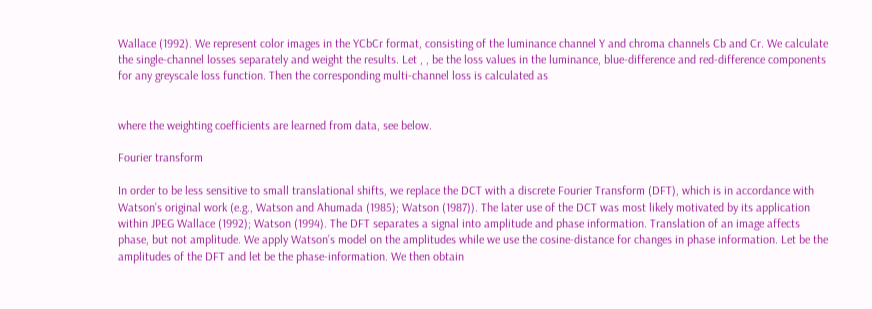Wallace (1992). We represent color images in the YCbCr format, consisting of the luminance channel Y and chroma channels Cb and Cr. We calculate the single-channel losses separately and weight the results. Let , , be the loss values in the luminance, blue-difference and red-difference components for any greyscale loss function. Then the corresponding multi-channel loss is calculated as


where the weighting coefficients are learned from data, see below.

Fourier transform

In order to be less sensitive to small translational shifts, we replace the DCT with a discrete Fourier Transform (DFT), which is in accordance with Watson’s original work (e.g., Watson and Ahumada (1985); Watson (1987)). The later use of the DCT was most likely motivated by its application within JPEG Wallace (1992); Watson (1994). The DFT separates a signal into amplitude and phase information. Translation of an image affects phase, but not amplitude. We apply Watson’s model on the amplitudes while we use the cosine-distance for changes in phase information. Let be the amplitudes of the DFT and let be the phase-information. We then obtain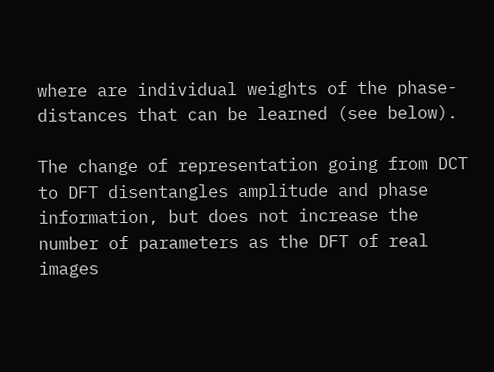where are individual weights of the phase-distances that can be learned (see below).

The change of representation going from DCT to DFT disentangles amplitude and phase information, but does not increase the number of parameters as the DFT of real images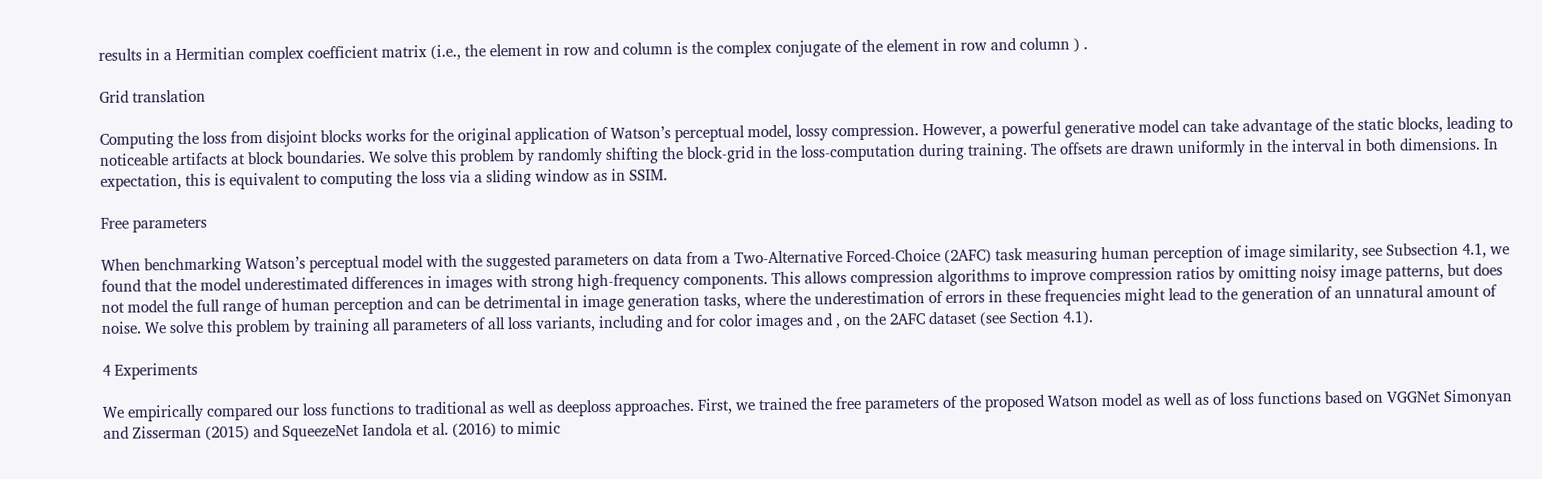results in a Hermitian complex coefficient matrix (i.e., the element in row and column is the complex conjugate of the element in row and column ) .

Grid translation

Computing the loss from disjoint blocks works for the original application of Watson’s perceptual model, lossy compression. However, a powerful generative model can take advantage of the static blocks, leading to noticeable artifacts at block boundaries. We solve this problem by randomly shifting the block-grid in the loss-computation during training. The offsets are drawn uniformly in the interval in both dimensions. In expectation, this is equivalent to computing the loss via a sliding window as in SSIM.

Free parameters

When benchmarking Watson’s perceptual model with the suggested parameters on data from a Two-Alternative Forced-Choice (2AFC) task measuring human perception of image similarity, see Subsection 4.1, we found that the model underestimated differences in images with strong high-frequency components. This allows compression algorithms to improve compression ratios by omitting noisy image patterns, but does not model the full range of human perception and can be detrimental in image generation tasks, where the underestimation of errors in these frequencies might lead to the generation of an unnatural amount of noise. We solve this problem by training all parameters of all loss variants, including and for color images and , on the 2AFC dataset (see Section 4.1).

4 Experiments

We empirically compared our loss functions to traditional as well as deeploss approaches. First, we trained the free parameters of the proposed Watson model as well as of loss functions based on VGGNet Simonyan and Zisserman (2015) and SqueezeNet Iandola et al. (2016) to mimic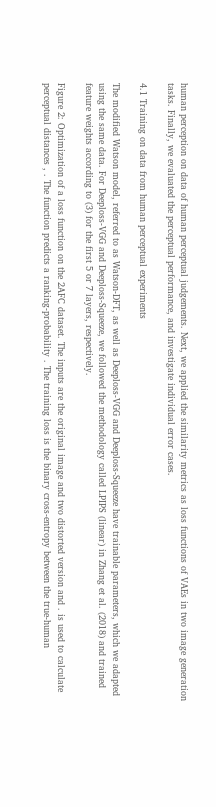human perception on data of human perceptual judgements. Next, we applied the similarity metrics as loss functions of VAEs in two image generation tasks. Finally, we evaluated the perceptual performance, and investigate individual error cases.

4.1 Training on data from human perceptual experiments

The modified Watson model, referred to as Watson-DFT, as well as Deeploss-VGG and Deeploss-Squeeze have trainable parameters, which we adapted using the same data. For Deeploss-VGG and Deeploss-Squeeze, we followed the methodology called LPIPS (linear) in Zhang et al. (2018) and trained feature weights according to (3) for the first 5 or 7 layers, respectively.

Figure 2: Optimization of a loss function on the 2AFC dataset. The inputs are the original image and two distorted version and . is used to calculate perceptual distances , . The function predicts a ranking-probability . The training loss is the binary cross-entropy between the true-human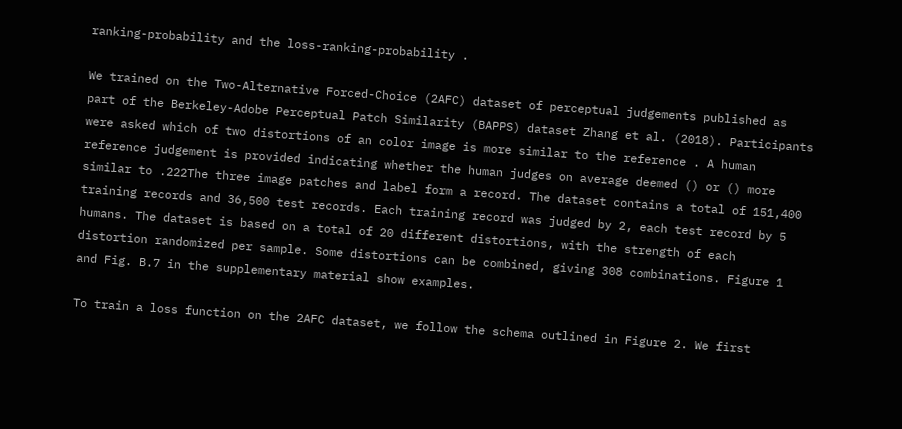ranking-probability and the loss-ranking-probability .

We trained on the Two-Alternative Forced-Choice (2AFC) dataset of perceptual judgements published as part of the Berkeley-Adobe Perceptual Patch Similarity (BAPPS) dataset Zhang et al. (2018). Participants were asked which of two distortions of an color image is more similar to the reference . A human reference judgement is provided indicating whether the human judges on average deemed () or () more similar to .222The three image patches and label form a record. The dataset contains a total of 151,400 training records and 36,500 test records. Each training record was judged by 2, each test record by 5 humans. The dataset is based on a total of 20 different distortions, with the strength of each distortion randomized per sample. Some distortions can be combined, giving 308 combinations. Figure 1 and Fig. B.7 in the supplementary material show examples.

To train a loss function on the 2AFC dataset, we follow the schema outlined in Figure 2. We first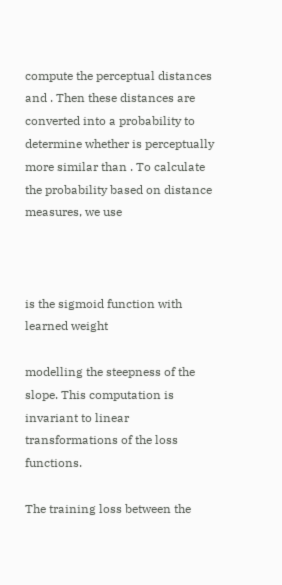compute the perceptual distances and . Then these distances are converted into a probability to determine whether is perceptually more similar than . To calculate the probability based on distance measures, we use



is the sigmoid function with learned weight

modelling the steepness of the slope. This computation is invariant to linear transformations of the loss functions.

The training loss between the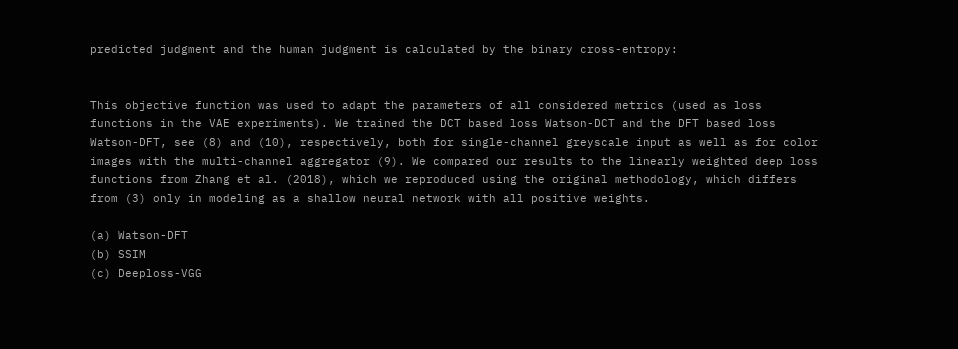predicted judgment and the human judgment is calculated by the binary cross-entropy:


This objective function was used to adapt the parameters of all considered metrics (used as loss functions in the VAE experiments). We trained the DCT based loss Watson-DCT and the DFT based loss Watson-DFT, see (8) and (10), respectively, both for single-channel greyscale input as well as for color images with the multi-channel aggregator (9). We compared our results to the linearly weighted deep loss functions from Zhang et al. (2018), which we reproduced using the original methodology, which differs from (3) only in modeling as a shallow neural network with all positive weights.

(a) Watson-DFT
(b) SSIM
(c) Deeploss-VGG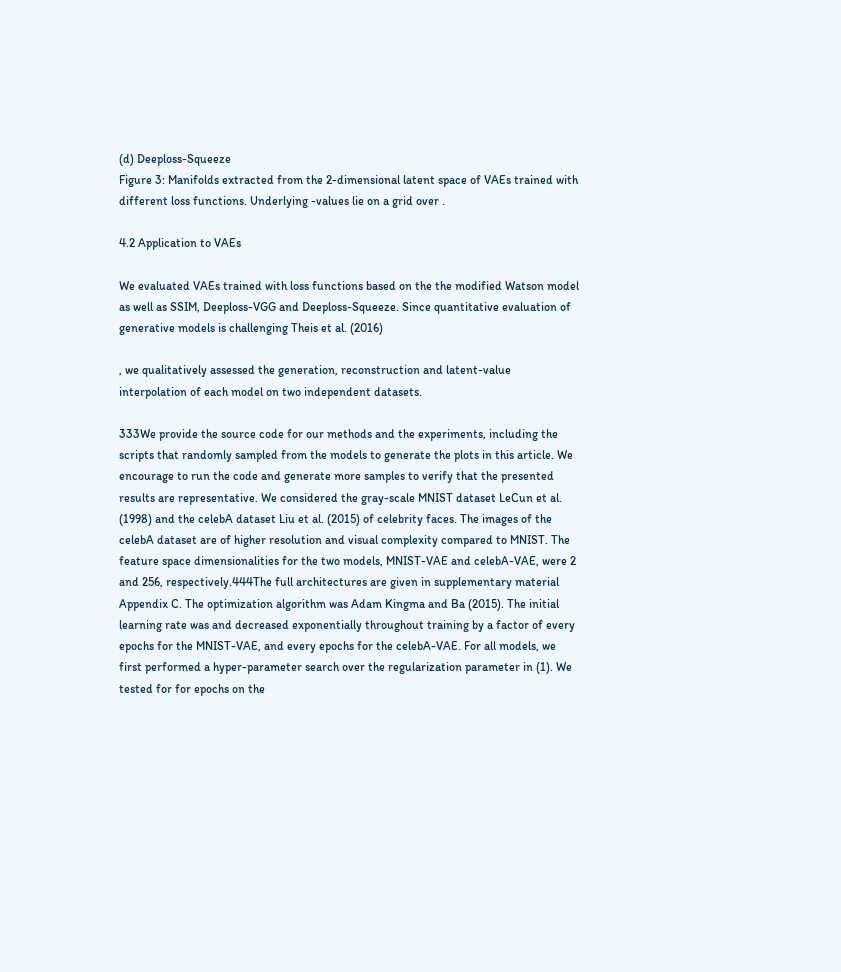(d) Deeploss-Squeeze
Figure 3: Manifolds extracted from the 2-dimensional latent space of VAEs trained with different loss functions. Underlying -values lie on a grid over .

4.2 Application to VAEs

We evaluated VAEs trained with loss functions based on the the modified Watson model as well as SSIM, Deeploss-VGG and Deeploss-Squeeze. Since quantitative evaluation of generative models is challenging Theis et al. (2016)

, we qualitatively assessed the generation, reconstruction and latent-value interpolation of each model on two independent datasets.

333We provide the source code for our methods and the experiments, including the scripts that randomly sampled from the models to generate the plots in this article. We encourage to run the code and generate more samples to verify that the presented results are representative. We considered the gray-scale MNIST dataset LeCun et al. (1998) and the celebA dataset Liu et al. (2015) of celebrity faces. The images of the celebA dataset are of higher resolution and visual complexity compared to MNIST. The feature space dimensionalities for the two models, MNIST-VAE and celebA-VAE, were 2 and 256, respectively.444The full architectures are given in supplementary material Appendix C. The optimization algorithm was Adam Kingma and Ba (2015). The initial learning rate was and decreased exponentially throughout training by a factor of every epochs for the MNIST-VAE, and every epochs for the celebA-VAE. For all models, we first performed a hyper-parameter search over the regularization parameter in (1). We tested for for epochs on the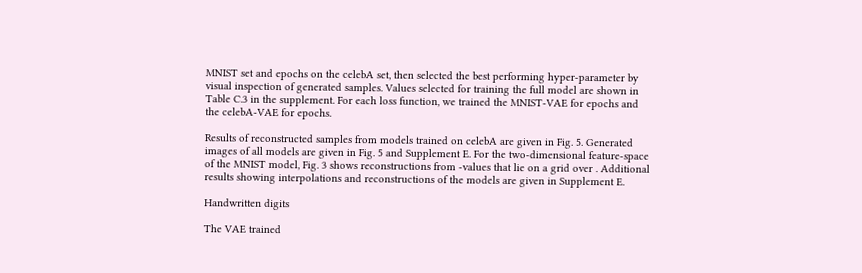MNIST set and epochs on the celebA set, then selected the best performing hyper-parameter by visual inspection of generated samples. Values selected for training the full model are shown in Table C.3 in the supplement. For each loss function, we trained the MNIST-VAE for epochs and the celebA-VAE for epochs.

Results of reconstructed samples from models trained on celebA are given in Fig. 5. Generated images of all models are given in Fig. 5 and Supplement E. For the two-dimensional feature-space of the MNIST model, Fig. 3 shows reconstructions from -values that lie on a grid over . Additional results showing interpolations and reconstructions of the models are given in Supplement E.

Handwritten digits

The VAE trained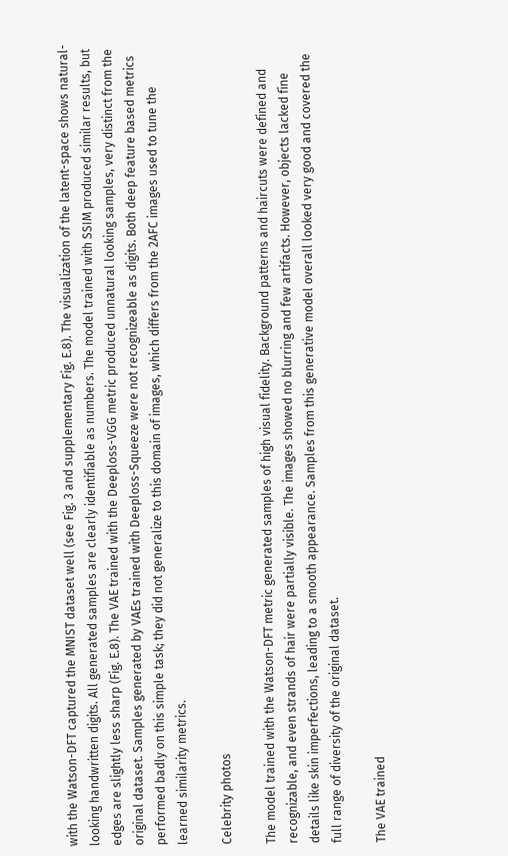with the Watson-DFT captured the MNIST dataset well (see Fig. 3 and supplementary Fig. E.8). The visualization of the latent-space shows natural-looking handwritten digits. All generated samples are clearly identifiable as numbers. The model trained with SSIM produced similar results, but edges are slightly less sharp (Fig. E.8). The VAE trained with the Deeploss-VGG metric produced unnatural looking samples, very distinct from the original dataset. Samples generated by VAEs trained with Deeploss-Squeeze were not recognizeable as digits. Both deep feature based metrics performed badly on this simple task; they did not generalize to this domain of images, which differs from the 2AFC images used to tune the learned similarity metrics.

Celebrity photos

The model trained with the Watson-DFT metric generated samples of high visual fidelity. Background patterns and haircuts were defined and recognizable, and even strands of hair were partially visible. The images showed no blurring and few artifacts. However, objects lacked fine details like skin imperfections, leading to a smooth appearance. Samples from this generative model overall looked very good and covered the full range of diversity of the original dataset.

The VAE trained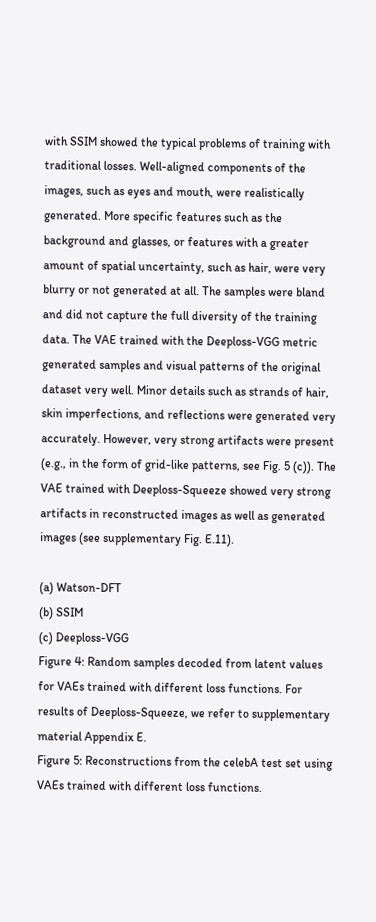with SSIM showed the typical problems of training with traditional losses. Well-aligned components of the images, such as eyes and mouth, were realistically generated. More specific features such as the background and glasses, or features with a greater amount of spatial uncertainty, such as hair, were very blurry or not generated at all. The samples were bland and did not capture the full diversity of the training data. The VAE trained with the Deeploss-VGG metric generated samples and visual patterns of the original dataset very well. Minor details such as strands of hair, skin imperfections, and reflections were generated very accurately. However, very strong artifacts were present (e.g., in the form of grid-like patterns, see Fig. 5 (c)). The VAE trained with Deeploss-Squeeze showed very strong artifacts in reconstructed images as well as generated images (see supplementary Fig. E.11).

(a) Watson-DFT
(b) SSIM
(c) Deeploss-VGG
Figure 4: Random samples decoded from latent values for VAEs trained with different loss functions. For results of Deeploss-Squeeze, we refer to supplementary material Appendix E.
Figure 5: Reconstructions from the celebA test set using VAEs trained with different loss functions.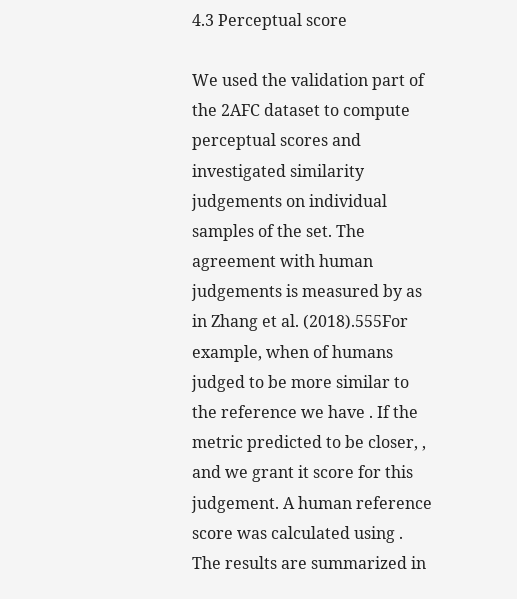4.3 Perceptual score

We used the validation part of the 2AFC dataset to compute perceptual scores and investigated similarity judgements on individual samples of the set. The agreement with human judgements is measured by as in Zhang et al. (2018).555For example, when of humans judged to be more similar to the reference we have . If the metric predicted to be closer, , and we grant it score for this judgement. A human reference score was calculated using . The results are summarized in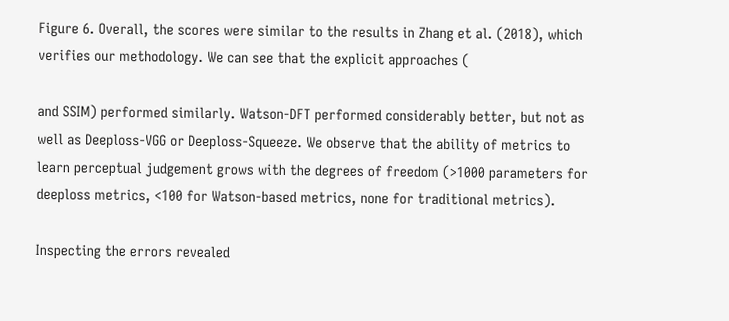Figure 6. Overall, the scores were similar to the results in Zhang et al. (2018), which verifies our methodology. We can see that the explicit approaches (

and SSIM) performed similarly. Watson-DFT performed considerably better, but not as well as Deeploss-VGG or Deeploss-Squeeze. We observe that the ability of metrics to learn perceptual judgement grows with the degrees of freedom (>1000 parameters for deeploss metrics, <100 for Watson-based metrics, none for traditional metrics).

Inspecting the errors revealed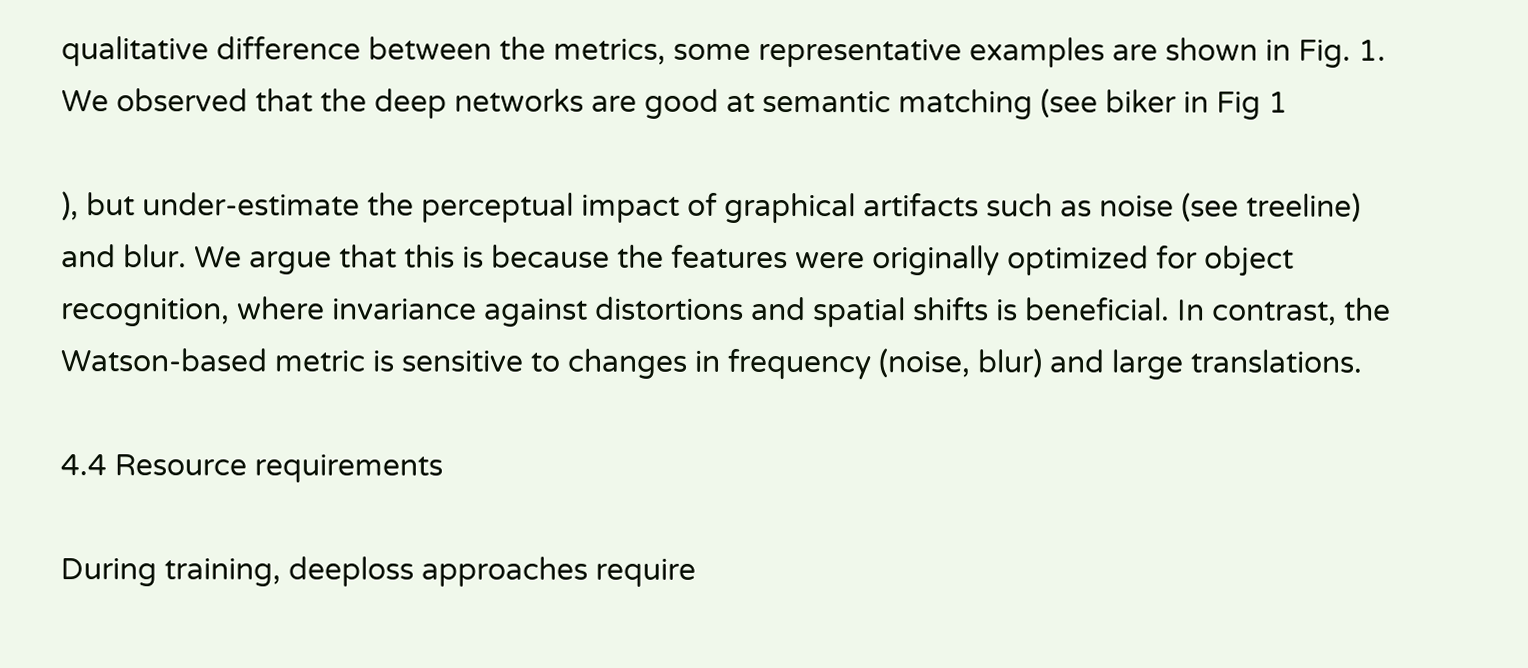qualitative difference between the metrics, some representative examples are shown in Fig. 1. We observed that the deep networks are good at semantic matching (see biker in Fig 1

), but under-estimate the perceptual impact of graphical artifacts such as noise (see treeline) and blur. We argue that this is because the features were originally optimized for object recognition, where invariance against distortions and spatial shifts is beneficial. In contrast, the Watson-based metric is sensitive to changes in frequency (noise, blur) and large translations.

4.4 Resource requirements

During training, deeploss approaches require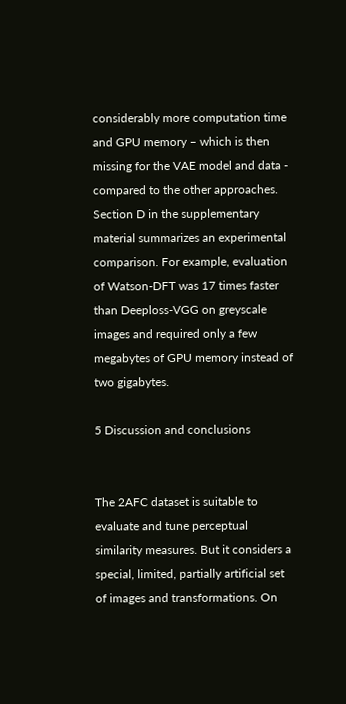considerably more computation time and GPU memory – which is then missing for the VAE model and data - compared to the other approaches. Section D in the supplementary material summarizes an experimental comparison. For example, evaluation of Watson-DFT was 17 times faster than Deeploss-VGG on greyscale images and required only a few megabytes of GPU memory instead of two gigabytes.

5 Discussion and conclusions


The 2AFC dataset is suitable to evaluate and tune perceptual similarity measures. But it considers a special, limited, partially artificial set of images and transformations. On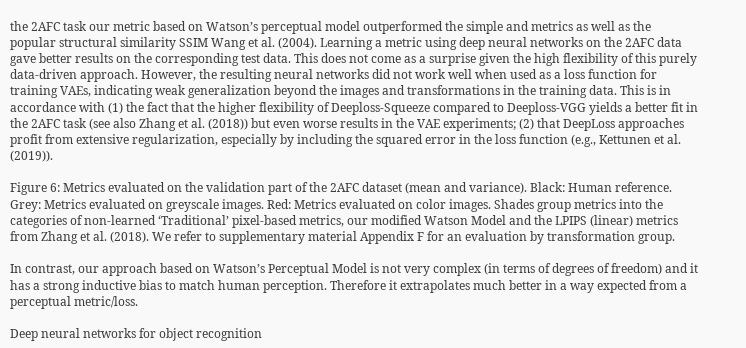the 2AFC task our metric based on Watson’s perceptual model outperformed the simple and metrics as well as the popular structural similarity SSIM Wang et al. (2004). Learning a metric using deep neural networks on the 2AFC data gave better results on the corresponding test data. This does not come as a surprise given the high flexibility of this purely data-driven approach. However, the resulting neural networks did not work well when used as a loss function for training VAEs, indicating weak generalization beyond the images and transformations in the training data. This is in accordance with (1) the fact that the higher flexibility of Deeploss-Squeeze compared to Deeploss-VGG yields a better fit in the 2AFC task (see also Zhang et al. (2018)) but even worse results in the VAE experiments; (2) that DeepLoss approaches profit from extensive regularization, especially by including the squared error in the loss function (e.g., Kettunen et al. (2019)).

Figure 6: Metrics evaluated on the validation part of the 2AFC dataset (mean and variance). Black: Human reference. Grey: Metrics evaluated on greyscale images. Red: Metrics evaluated on color images. Shades group metrics into the categories of non-learned ‘Traditional’ pixel-based metrics, our modified Watson Model and the LPIPS (linear) metrics from Zhang et al. (2018). We refer to supplementary material Appendix F for an evaluation by transformation group.

In contrast, our approach based on Watson’s Perceptual Model is not very complex (in terms of degrees of freedom) and it has a strong inductive bias to match human perception. Therefore it extrapolates much better in a way expected from a perceptual metric/loss.

Deep neural networks for object recognition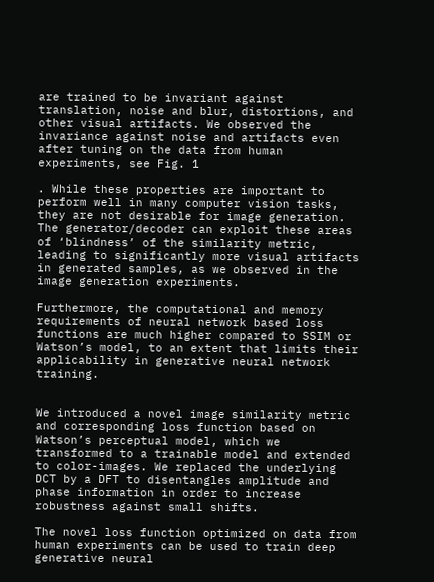are trained to be invariant against translation, noise and blur, distortions, and other visual artifacts. We observed the invariance against noise and artifacts even after tuning on the data from human experiments, see Fig. 1

. While these properties are important to perform well in many computer vision tasks, they are not desirable for image generation. The generator/decoder can exploit these areas of ‘blindness’ of the similarity metric, leading to significantly more visual artifacts in generated samples, as we observed in the image generation experiments.

Furthermore, the computational and memory requirements of neural network based loss functions are much higher compared to SSIM or Watson’s model, to an extent that limits their applicability in generative neural network training.


We introduced a novel image similarity metric and corresponding loss function based on Watson’s perceptual model, which we transformed to a trainable model and extended to color-images. We replaced the underlying DCT by a DFT to disentangles amplitude and phase information in order to increase robustness against small shifts.

The novel loss function optimized on data from human experiments can be used to train deep generative neural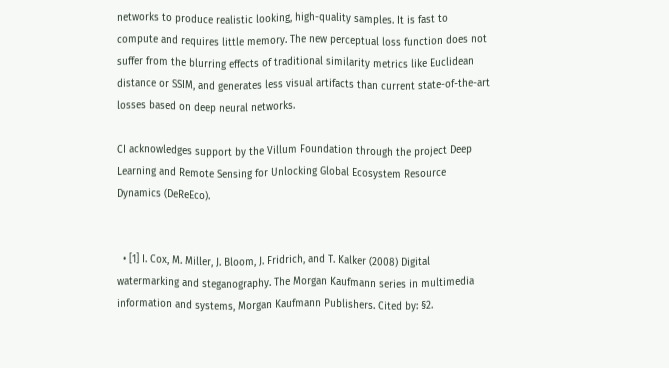networks to produce realistic looking, high-quality samples. It is fast to compute and requires little memory. The new perceptual loss function does not suffer from the blurring effects of traditional similarity metrics like Euclidean distance or SSIM, and generates less visual artifacts than current state-of-the-art losses based on deep neural networks.

CI acknowledges support by the Villum Foundation through the project Deep Learning and Remote Sensing for Unlocking Global Ecosystem Resource Dynamics (DeReEco).


  • [1] I. Cox, M. Miller, J. Bloom, J. Fridrich, and T. Kalker (2008) Digital watermarking and steganography. The Morgan Kaufmann series in multimedia information and systems, Morgan Kaufmann Publishers. Cited by: §2.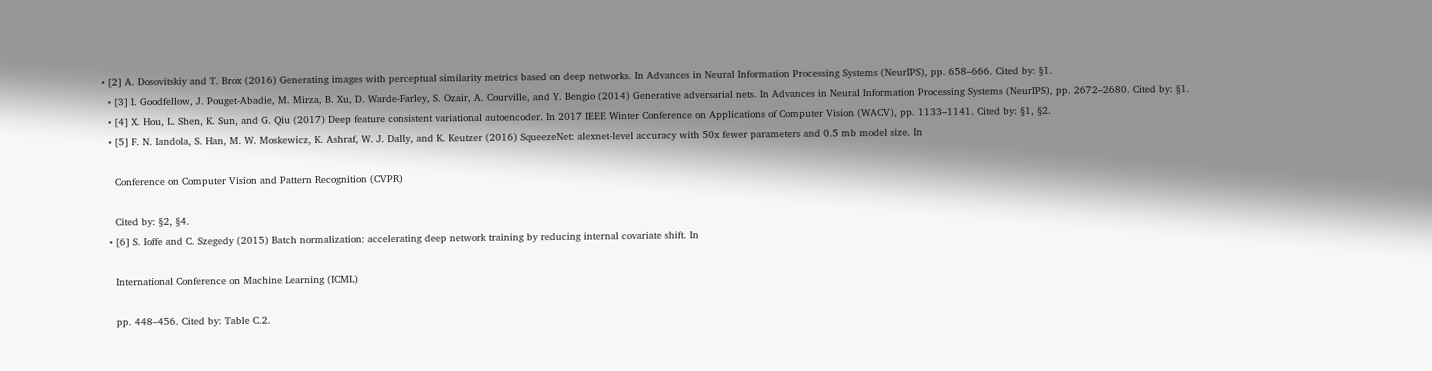• [2] A. Dosovitskiy and T. Brox (2016) Generating images with perceptual similarity metrics based on deep networks. In Advances in Neural Information Processing Systems (NeurIPS), pp. 658–666. Cited by: §1.
  • [3] I. Goodfellow, J. Pouget-Abadie, M. Mirza, B. Xu, D. Warde-Farley, S. Ozair, A. Courville, and Y. Bengio (2014) Generative adversarial nets. In Advances in Neural Information Processing Systems (NeurIPS), pp. 2672–2680. Cited by: §1.
  • [4] X. Hou, L. Shen, K. Sun, and G. Qiu (2017) Deep feature consistent variational autoencoder. In 2017 IEEE Winter Conference on Applications of Computer Vision (WACV), pp. 1133–1141. Cited by: §1, §2.
  • [5] F. N. Iandola, S. Han, M. W. Moskewicz, K. Ashraf, W. J. Dally, and K. Keutzer (2016) SqueezeNet: alexnet-level accuracy with 50x fewer parameters and 0.5 mb model size. In

    Conference on Computer Vision and Pattern Recognition (CVPR)

    Cited by: §2, §4.
  • [6] S. Ioffe and C. Szegedy (2015) Batch normalization: accelerating deep network training by reducing internal covariate shift. In

    International Conference on Machine Learning (ICML)

    pp. 448–456. Cited by: Table C.2.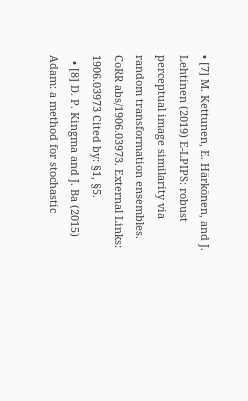• [7] M. Kettunen, E. Härkönen, and J. Lehtinen (2019) E-LPIPS: robust perceptual image similarity via random transformation ensembles. CoRR abs/1906.03973. External Links: 1906.03973 Cited by: §1, §5.
  • [8] D. P. Kingma and J. Ba (2015) Adam: a method for stochastic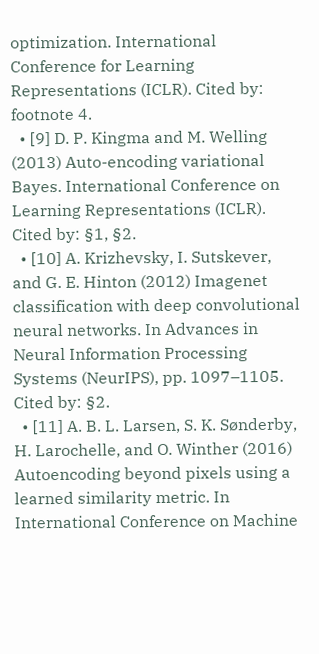optimization. International Conference for Learning Representations (ICLR). Cited by: footnote 4.
  • [9] D. P. Kingma and M. Welling (2013) Auto-encoding variational Bayes. International Conference on Learning Representations (ICLR). Cited by: §1, §2.
  • [10] A. Krizhevsky, I. Sutskever, and G. E. Hinton (2012) Imagenet classification with deep convolutional neural networks. In Advances in Neural Information Processing Systems (NeurIPS), pp. 1097–1105. Cited by: §2.
  • [11] A. B. L. Larsen, S. K. Sønderby, H. Larochelle, and O. Winther (2016) Autoencoding beyond pixels using a learned similarity metric. In International Conference on Machine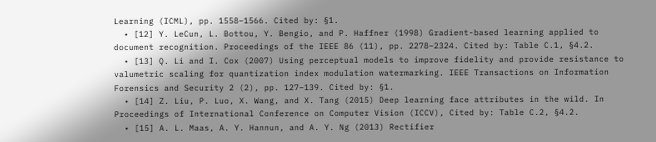Learning (ICML), pp. 1558–1566. Cited by: §1.
  • [12] Y. LeCun, L. Bottou, Y. Bengio, and P. Haffner (1998) Gradient-based learning applied to document recognition. Proceedings of the IEEE 86 (11), pp. 2278–2324. Cited by: Table C.1, §4.2.
  • [13] Q. Li and I. Cox (2007) Using perceptual models to improve fidelity and provide resistance to valumetric scaling for quantization index modulation watermarking. IEEE Transactions on Information Forensics and Security 2 (2), pp. 127–139. Cited by: §1.
  • [14] Z. Liu, P. Luo, X. Wang, and X. Tang (2015) Deep learning face attributes in the wild. In Proceedings of International Conference on Computer Vision (ICCV), Cited by: Table C.2, §4.2.
  • [15] A. L. Maas, A. Y. Hannun, and A. Y. Ng (2013) Rectifier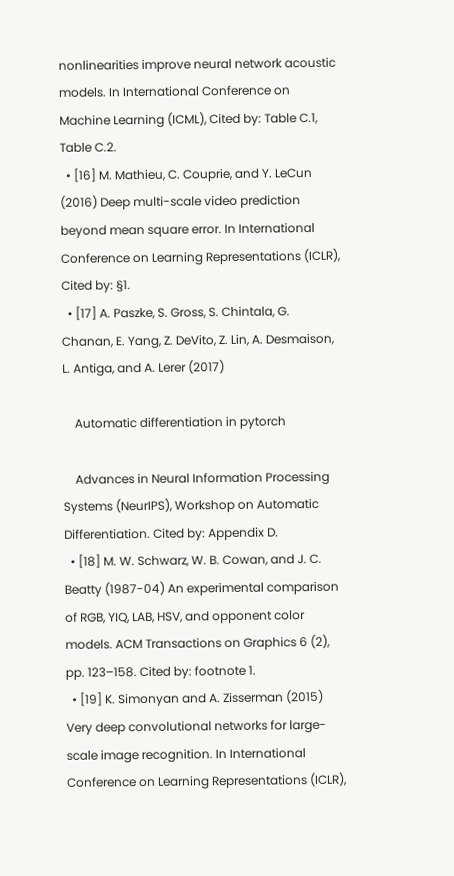nonlinearities improve neural network acoustic models. In International Conference on Machine Learning (ICML), Cited by: Table C.1, Table C.2.
  • [16] M. Mathieu, C. Couprie, and Y. LeCun (2016) Deep multi-scale video prediction beyond mean square error. In International Conference on Learning Representations (ICLR), Cited by: §1.
  • [17] A. Paszke, S. Gross, S. Chintala, G. Chanan, E. Yang, Z. DeVito, Z. Lin, A. Desmaison, L. Antiga, and A. Lerer (2017)

    Automatic differentiation in pytorch

    Advances in Neural Information Processing Systems (NeurIPS), Workshop on Automatic Differentiation. Cited by: Appendix D.
  • [18] M. W. Schwarz, W. B. Cowan, and J. C. Beatty (1987-04) An experimental comparison of RGB, YIQ, LAB, HSV, and opponent color models. ACM Transactions on Graphics 6 (2), pp. 123–158. Cited by: footnote 1.
  • [19] K. Simonyan and A. Zisserman (2015) Very deep convolutional networks for large-scale image recognition. In International Conference on Learning Representations (ICLR),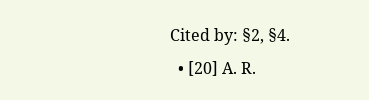Cited by: §2, §4.
  • [20] A. R.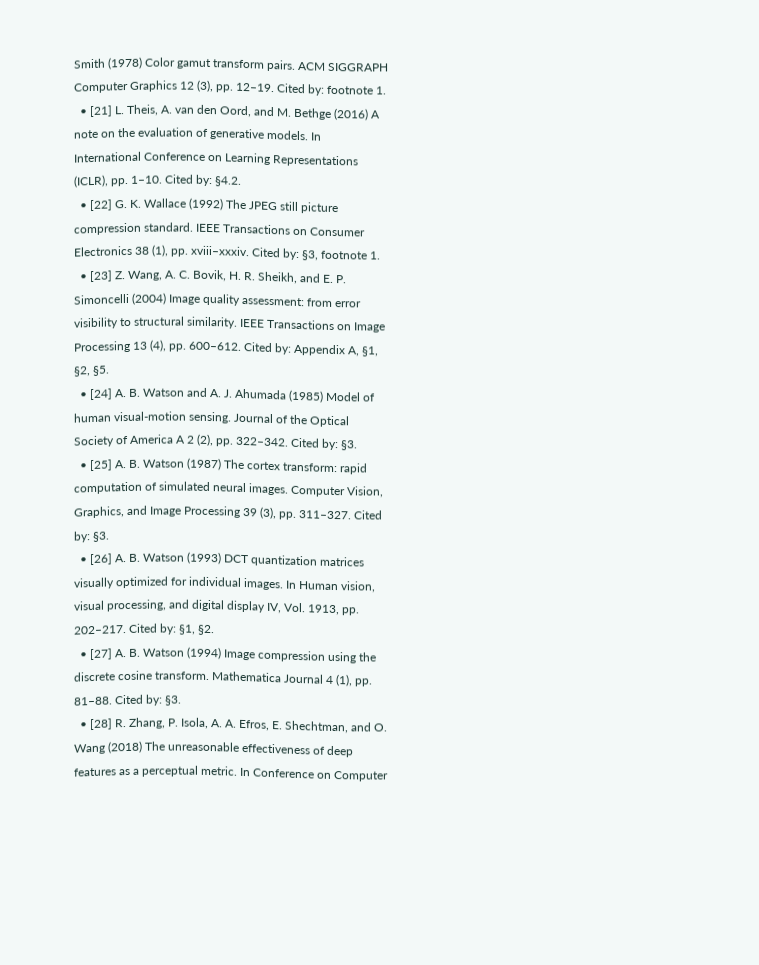Smith (1978) Color gamut transform pairs. ACM SIGGRAPH Computer Graphics 12 (3), pp. 12–19. Cited by: footnote 1.
  • [21] L. Theis, A. van den Oord, and M. Bethge (2016) A note on the evaluation of generative models. In International Conference on Learning Representations (ICLR), pp. 1–10. Cited by: §4.2.
  • [22] G. K. Wallace (1992) The JPEG still picture compression standard. IEEE Transactions on Consumer Electronics 38 (1), pp. xviii–xxxiv. Cited by: §3, footnote 1.
  • [23] Z. Wang, A. C. Bovik, H. R. Sheikh, and E. P. Simoncelli (2004) Image quality assessment: from error visibility to structural similarity. IEEE Transactions on Image Processing 13 (4), pp. 600–612. Cited by: Appendix A, §1, §2, §5.
  • [24] A. B. Watson and A. J. Ahumada (1985) Model of human visual-motion sensing. Journal of the Optical Society of America A 2 (2), pp. 322–342. Cited by: §3.
  • [25] A. B. Watson (1987) The cortex transform: rapid computation of simulated neural images. Computer Vision, Graphics, and Image Processing 39 (3), pp. 311–327. Cited by: §3.
  • [26] A. B. Watson (1993) DCT quantization matrices visually optimized for individual images. In Human vision, visual processing, and digital display IV, Vol. 1913, pp. 202–217. Cited by: §1, §2.
  • [27] A. B. Watson (1994) Image compression using the discrete cosine transform. Mathematica Journal 4 (1), pp. 81–88. Cited by: §3.
  • [28] R. Zhang, P. Isola, A. A. Efros, E. Shechtman, and O. Wang (2018) The unreasonable effectiveness of deep features as a perceptual metric. In Conference on Computer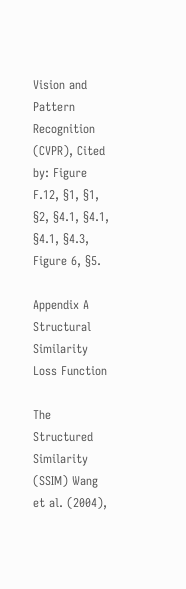Vision and Pattern Recognition (CVPR), Cited by: Figure F.12, §1, §1, §2, §4.1, §4.1, §4.1, §4.3, Figure 6, §5.

Appendix A Structural Similarity Loss Function

The Structured Similarity (SSIM) Wang et al. (2004),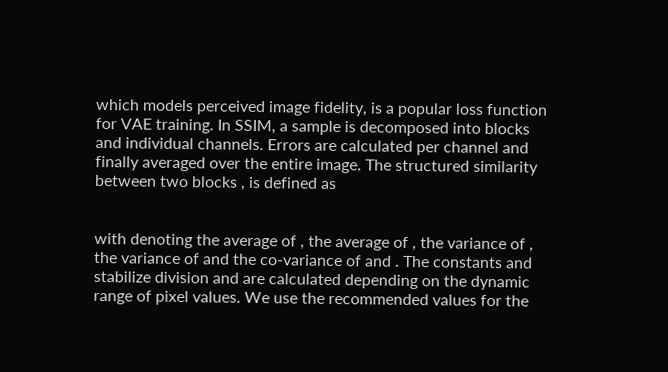which models perceived image fidelity, is a popular loss function for VAE training. In SSIM, a sample is decomposed into blocks and individual channels. Errors are calculated per channel and finally averaged over the entire image. The structured similarity between two blocks , is defined as


with denoting the average of , the average of , the variance of , the variance of and the co-variance of and . The constants and stabilize division and are calculated depending on the dynamic range of pixel values. We use the recommended values for the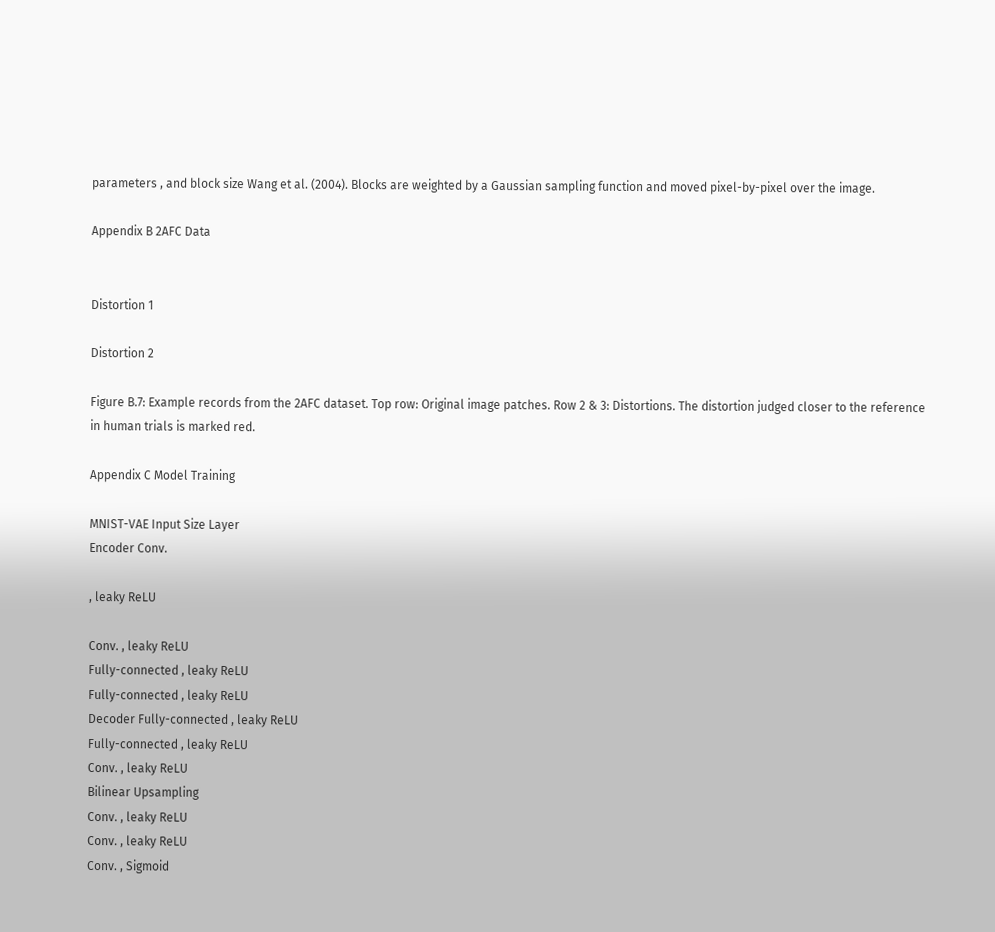parameters , and block size Wang et al. (2004). Blocks are weighted by a Gaussian sampling function and moved pixel-by-pixel over the image.

Appendix B 2AFC Data


Distortion 1

Distortion 2

Figure B.7: Example records from the 2AFC dataset. Top row: Original image patches. Row 2 & 3: Distortions. The distortion judged closer to the reference in human trials is marked red.

Appendix C Model Training

MNIST-VAE Input Size Layer
Encoder Conv.

, leaky ReLU

Conv. , leaky ReLU
Fully-connected , leaky ReLU
Fully-connected , leaky ReLU
Decoder Fully-connected , leaky ReLU
Fully-connected , leaky ReLU
Conv. , leaky ReLU
Bilinear Upsampling
Conv. , leaky ReLU
Conv. , leaky ReLU
Conv. , Sigmoid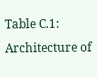Table C.1: Architecture of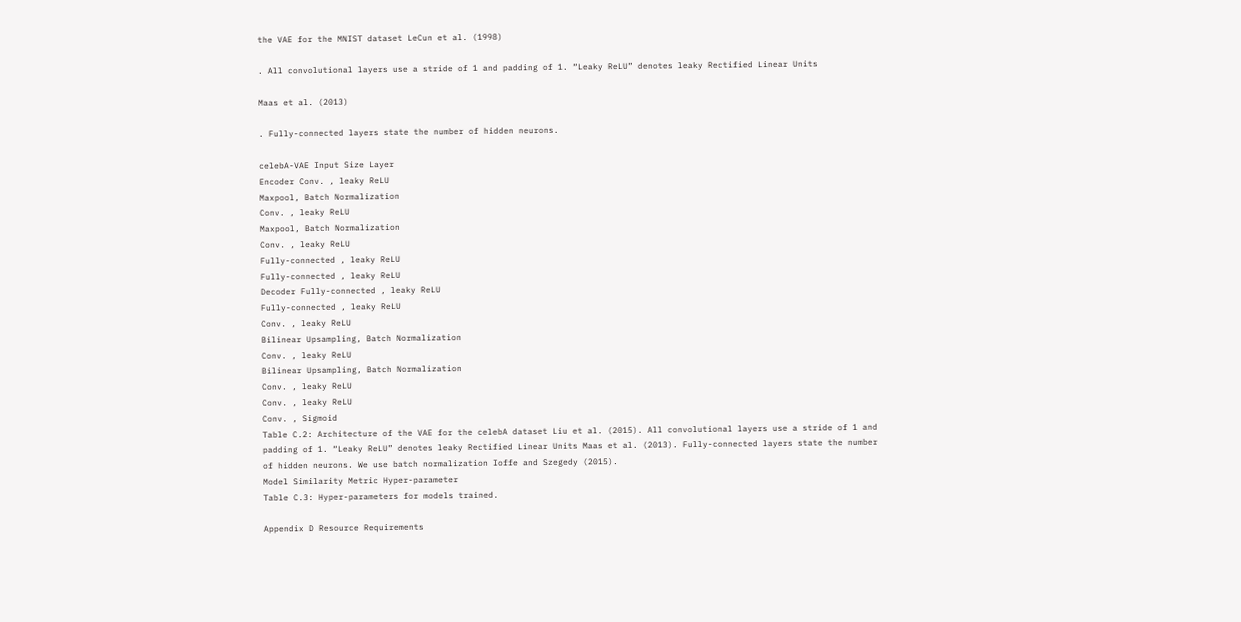the VAE for the MNIST dataset LeCun et al. (1998)

. All convolutional layers use a stride of 1 and padding of 1. “Leaky ReLU” denotes leaky Rectified Linear Units

Maas et al. (2013)

. Fully-connected layers state the number of hidden neurons.

celebA-VAE Input Size Layer
Encoder Conv. , leaky ReLU
Maxpool, Batch Normalization
Conv. , leaky ReLU
Maxpool, Batch Normalization
Conv. , leaky ReLU
Fully-connected , leaky ReLU
Fully-connected , leaky ReLU
Decoder Fully-connected , leaky ReLU
Fully-connected , leaky ReLU
Conv. , leaky ReLU
Bilinear Upsampling, Batch Normalization
Conv. , leaky ReLU
Bilinear Upsampling, Batch Normalization
Conv. , leaky ReLU
Conv. , leaky ReLU
Conv. , Sigmoid
Table C.2: Architecture of the VAE for the celebA dataset Liu et al. (2015). All convolutional layers use a stride of 1 and padding of 1. “Leaky ReLU” denotes leaky Rectified Linear Units Maas et al. (2013). Fully-connected layers state the number of hidden neurons. We use batch normalization Ioffe and Szegedy (2015).
Model Similarity Metric Hyper-parameter
Table C.3: Hyper-parameters for models trained.

Appendix D Resource Requirements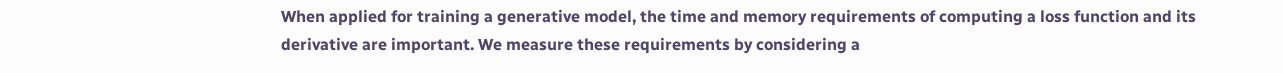When applied for training a generative model, the time and memory requirements of computing a loss function and its derivative are important. We measure these requirements by considering a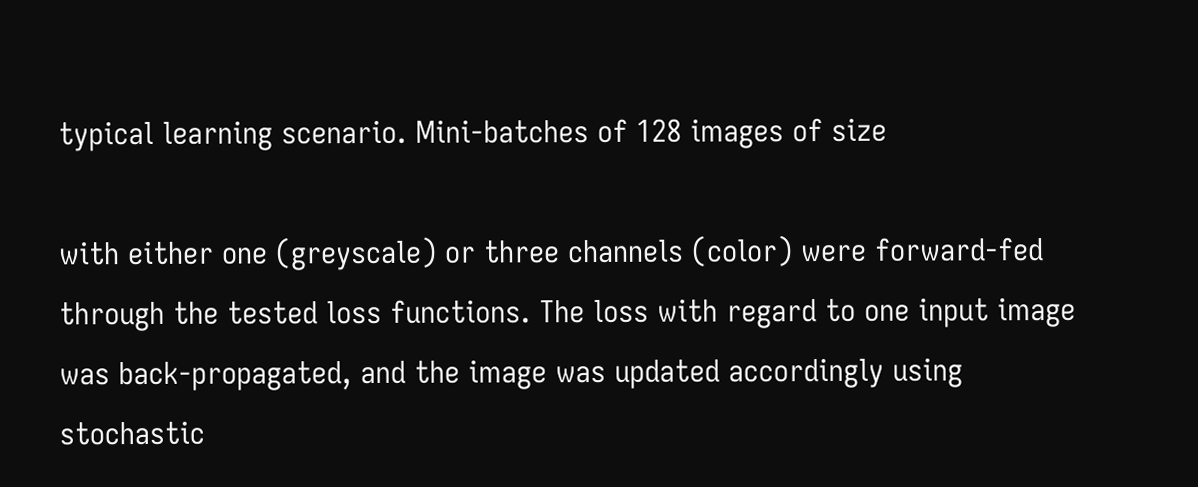typical learning scenario. Mini-batches of 128 images of size

with either one (greyscale) or three channels (color) were forward-fed through the tested loss functions. The loss with regard to one input image was back-propagated, and the image was updated accordingly using stochastic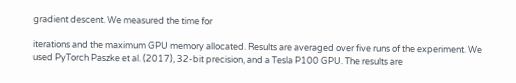gradient descent. We measured the time for

iterations and the maximum GPU memory allocated. Results are averaged over five runs of the experiment. We used PyTorch Paszke et al. (2017), 32-bit precision, and a Tesla P100 GPU. The results are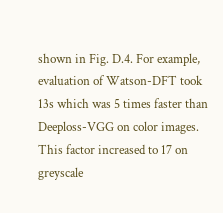shown in Fig. D.4. For example, evaluation of Watson-DFT took 13s which was 5 times faster than Deeploss-VGG on color images. This factor increased to 17 on greyscale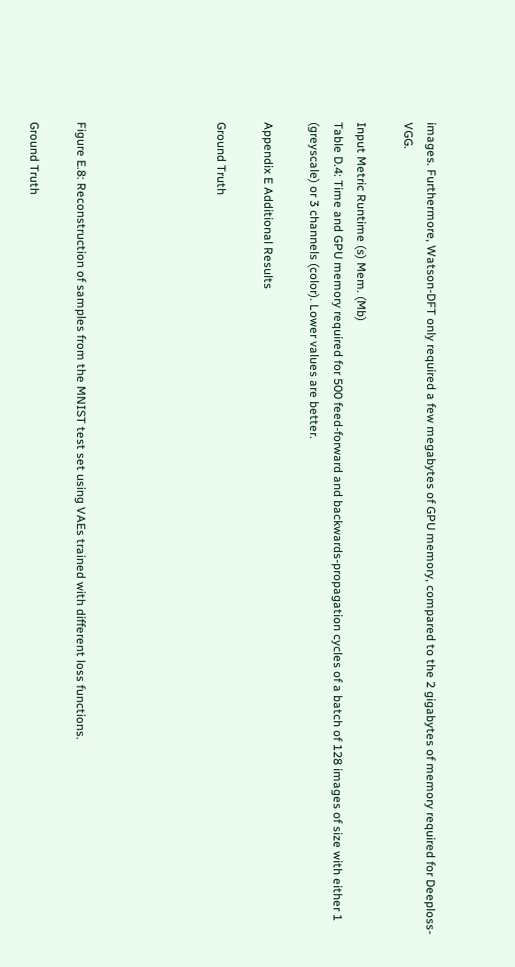images. Furthermore, Watson-DFT only required a few megabytes of GPU memory, compared to the 2 gigabytes of memory required for Deeploss-VGG.

Input Metric Runtime (s) Mem. (Mb)
Table D.4: Time and GPU memory required for 500 feed-forward and backwards-propagation cycles of a batch of 128 images of size with either 1 (greyscale) or 3 channels (color). Lower values are better.

Appendix E Additional Results

Ground Truth





Figure E.8: Reconstruction of samples from the MNIST test set using VAEs trained with different loss functions.

Ground Truth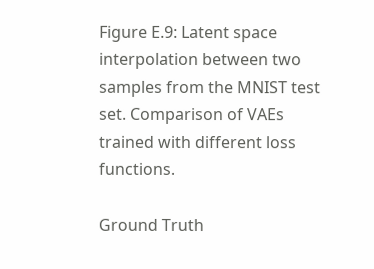Figure E.9: Latent space interpolation between two samples from the MNIST test set. Comparison of VAEs trained with different loss functions.

Ground Truth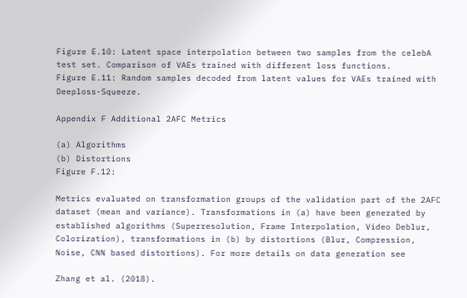Figure E.10: Latent space interpolation between two samples from the celebA test set. Comparison of VAEs trained with different loss functions.
Figure E.11: Random samples decoded from latent values for VAEs trained with Deeploss-Squeeze.

Appendix F Additional 2AFC Metrics

(a) Algorithms
(b) Distortions
Figure F.12:

Metrics evaluated on transformation groups of the validation part of the 2AFC dataset (mean and variance). Transformations in (a) have been generated by established algorithms (Superresolution, Frame Interpolation, Video Deblur, Colorization), transformations in (b) by distortions (Blur, Compression, Noise, CNN based distortions). For more details on data generation see

Zhang et al. (2018).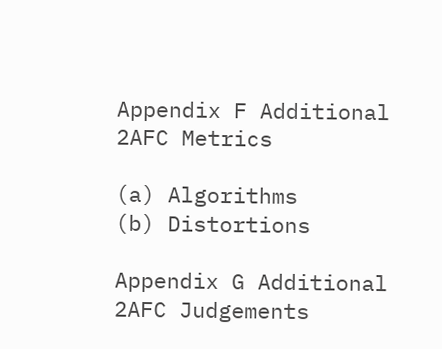Appendix F Additional 2AFC Metrics

(a) Algorithms
(b) Distortions

Appendix G Additional 2AFC Judgements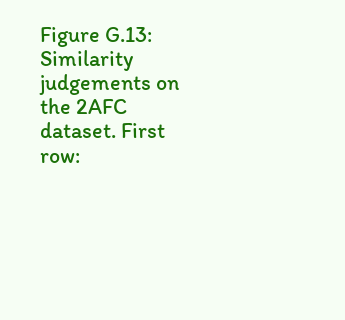Figure G.13: Similarity judgements on the 2AFC dataset. First row: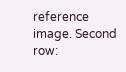reference image. Second row: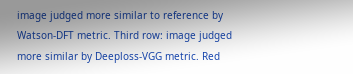image judged more similar to reference by Watson-DFT metric. Third row: image judged more similar by Deeploss-VGG metric. Red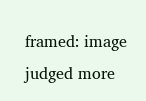framed: image judged more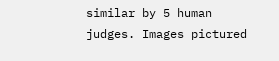similar by 5 human judges. Images pictured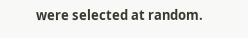were selected at random.